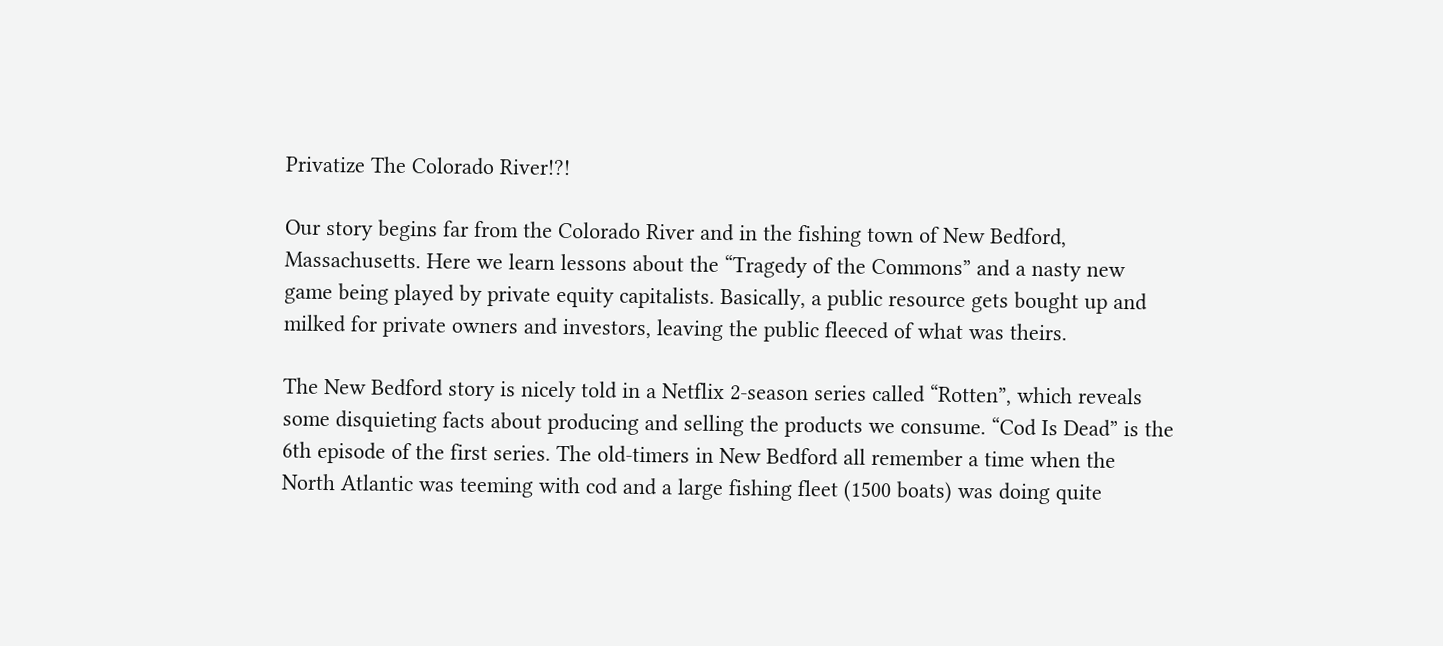Privatize The Colorado River!?!

Our story begins far from the Colorado River and in the fishing town of New Bedford, Massachusetts. Here we learn lessons about the “Tragedy of the Commons” and a nasty new game being played by private equity capitalists. Basically, a public resource gets bought up and milked for private owners and investors, leaving the public fleeced of what was theirs.

The New Bedford story is nicely told in a Netflix 2-season series called “Rotten”, which reveals some disquieting facts about producing and selling the products we consume. “Cod Is Dead” is the 6th episode of the first series. The old-timers in New Bedford all remember a time when the North Atlantic was teeming with cod and a large fishing fleet (1500 boats) was doing quite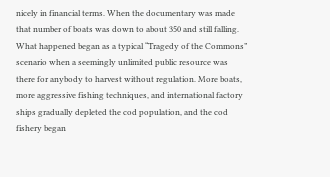nicely in financial terms. When the documentary was made that number of boats was down to about 350 and still falling. What happened began as a typical “Tragedy of the Commons” scenario when a seemingly unlimited public resource was there for anybody to harvest without regulation. More boats, more aggressive fishing techniques, and international factory ships gradually depleted the cod population, and the cod fishery began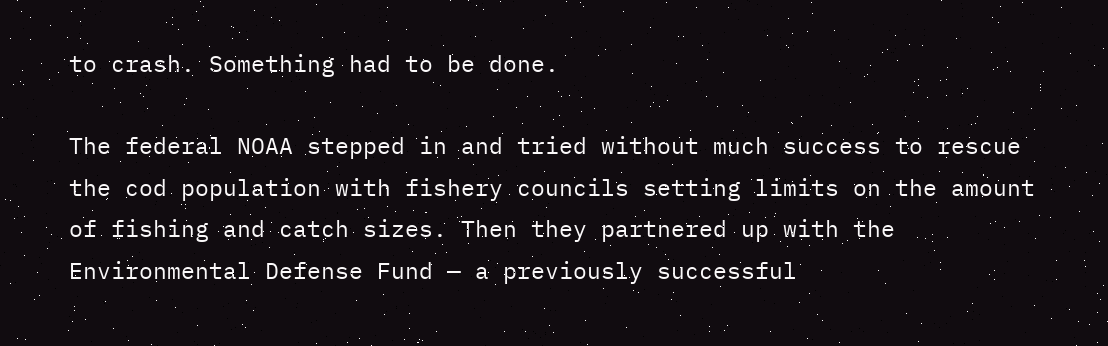to crash. Something had to be done.

The federal NOAA stepped in and tried without much success to rescue the cod population with fishery councils setting limits on the amount of fishing and catch sizes. Then they partnered up with the Environmental Defense Fund — a previously successful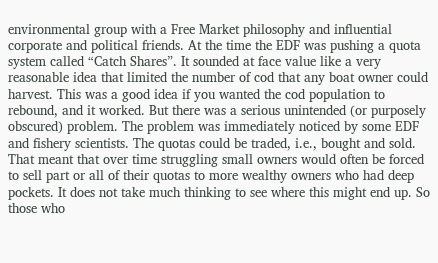environmental group with a Free Market philosophy and influential corporate and political friends. At the time the EDF was pushing a quota system called “Catch Shares”. It sounded at face value like a very reasonable idea that limited the number of cod that any boat owner could harvest. This was a good idea if you wanted the cod population to rebound, and it worked. But there was a serious unintended (or purposely obscured) problem. The problem was immediately noticed by some EDF and fishery scientists. The quotas could be traded, i.e., bought and sold. That meant that over time struggling small owners would often be forced to sell part or all of their quotas to more wealthy owners who had deep pockets. It does not take much thinking to see where this might end up. So those who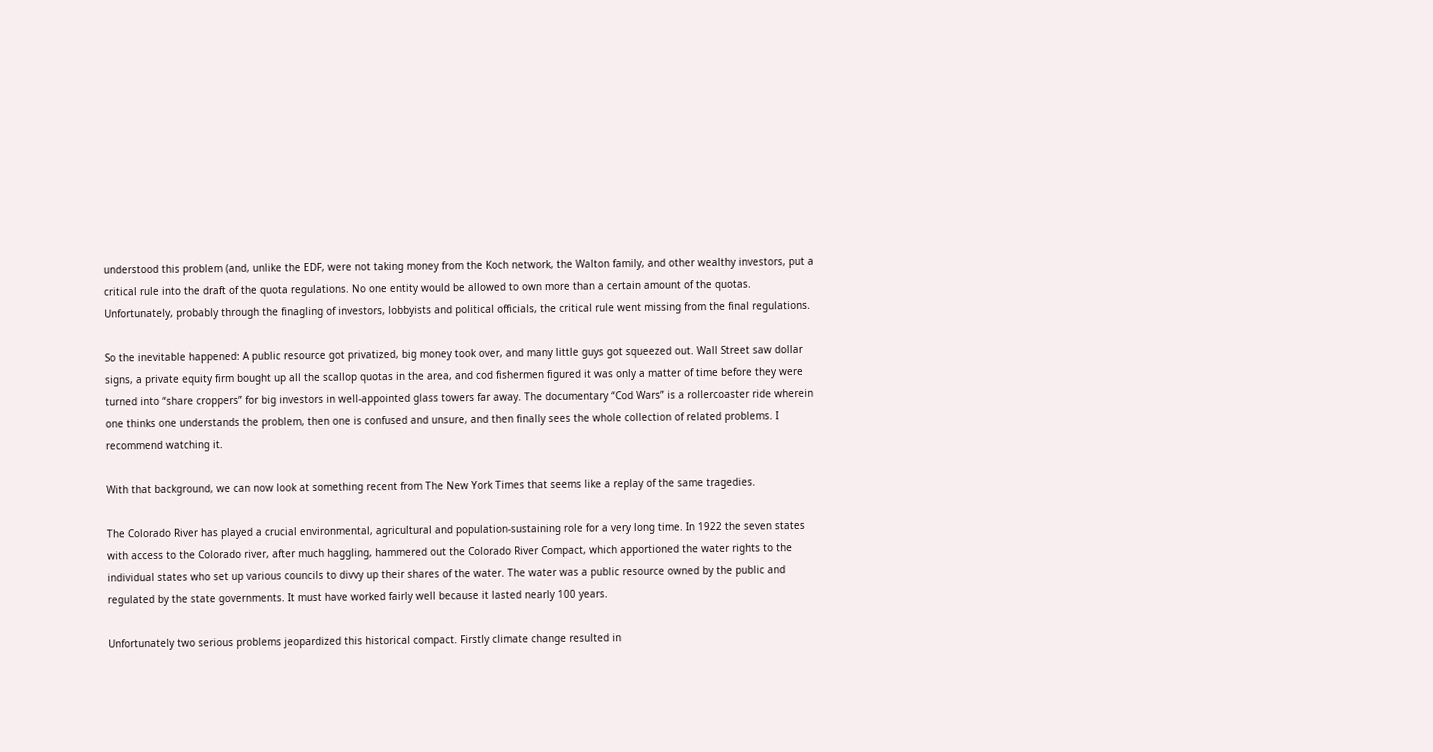understood this problem (and, unlike the EDF, were not taking money from the Koch network, the Walton family, and other wealthy investors, put a critical rule into the draft of the quota regulations. No one entity would be allowed to own more than a certain amount of the quotas. Unfortunately, probably through the finagling of investors, lobbyists and political officials, the critical rule went missing from the final regulations.

So the inevitable happened: A public resource got privatized, big money took over, and many little guys got squeezed out. Wall Street saw dollar signs, a private equity firm bought up all the scallop quotas in the area, and cod fishermen figured it was only a matter of time before they were turned into “share croppers” for big investors in well-appointed glass towers far away. The documentary “Cod Wars” is a rollercoaster ride wherein one thinks one understands the problem, then one is confused and unsure, and then finally sees the whole collection of related problems. I recommend watching it.

With that background, we can now look at something recent from The New York Times that seems like a replay of the same tragedies.

The Colorado River has played a crucial environmental, agricultural and population-sustaining role for a very long time. In 1922 the seven states with access to the Colorado river, after much haggling, hammered out the Colorado River Compact, which apportioned the water rights to the individual states who set up various councils to divvy up their shares of the water. The water was a public resource owned by the public and regulated by the state governments. It must have worked fairly well because it lasted nearly 100 years.

Unfortunately two serious problems jeopardized this historical compact. Firstly climate change resulted in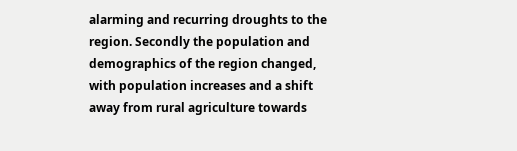alarming and recurring droughts to the region. Secondly the population and demographics of the region changed, with population increases and a shift away from rural agriculture towards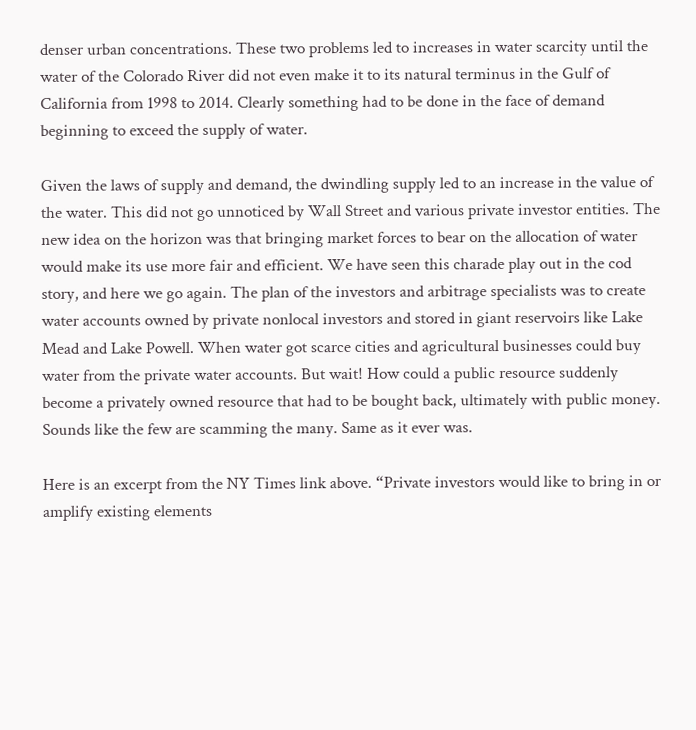denser urban concentrations. These two problems led to increases in water scarcity until the water of the Colorado River did not even make it to its natural terminus in the Gulf of California from 1998 to 2014. Clearly something had to be done in the face of demand beginning to exceed the supply of water.

Given the laws of supply and demand, the dwindling supply led to an increase in the value of the water. This did not go unnoticed by Wall Street and various private investor entities. The new idea on the horizon was that bringing market forces to bear on the allocation of water would make its use more fair and efficient. We have seen this charade play out in the cod story, and here we go again. The plan of the investors and arbitrage specialists was to create water accounts owned by private nonlocal investors and stored in giant reservoirs like Lake Mead and Lake Powell. When water got scarce cities and agricultural businesses could buy water from the private water accounts. But wait! How could a public resource suddenly become a privately owned resource that had to be bought back, ultimately with public money. Sounds like the few are scamming the many. Same as it ever was.

Here is an excerpt from the NY Times link above. “Private investors would like to bring in or amplify existing elements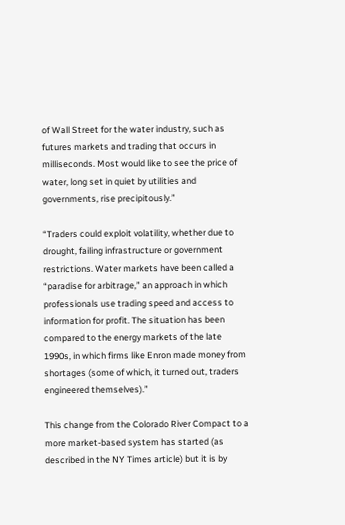of Wall Street for the water industry, such as futures markets and trading that occurs in milliseconds. Most would like to see the price of water, long set in quiet by utilities and governments, rise precipitously.”

“Traders could exploit volatility, whether due to drought, failing infrastructure or government restrictions. Water markets have been called a “paradise for arbitrage,” an approach in which professionals use trading speed and access to information for profit. The situation has been compared to the energy markets of the late 1990s, in which firms like Enron made money from shortages (some of which, it turned out, traders engineered themselves).”

This change from the Colorado River Compact to a more market-based system has started (as described in the NY Times article) but it is by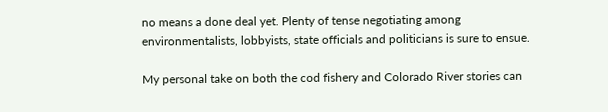no means a done deal yet. Plenty of tense negotiating among environmentalists, lobbyists, state officials and politicians is sure to ensue.

My personal take on both the cod fishery and Colorado River stories can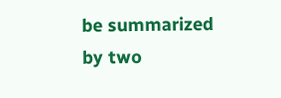be summarized by two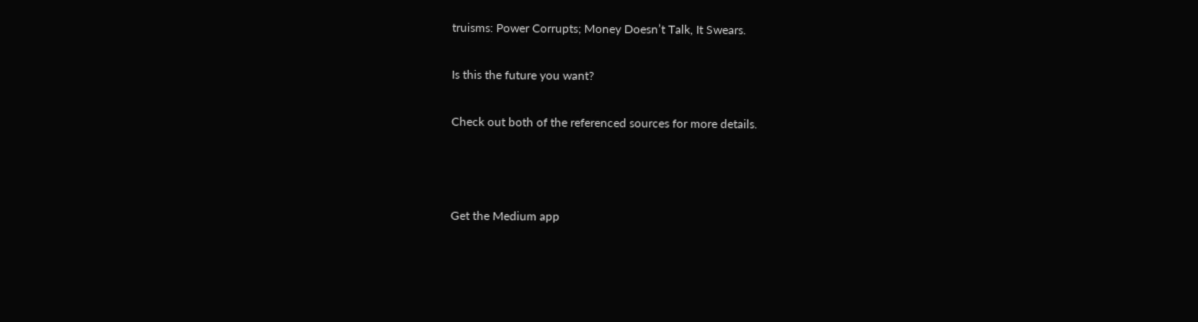truisms: Power Corrupts; Money Doesn’t Talk, It Swears.

Is this the future you want?

Check out both of the referenced sources for more details.



Get the Medium app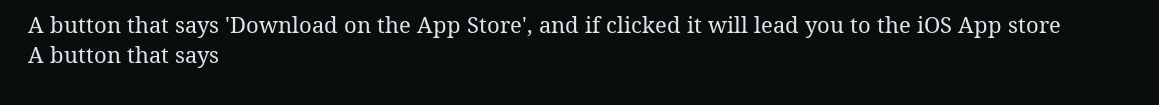A button that says 'Download on the App Store', and if clicked it will lead you to the iOS App store
A button that says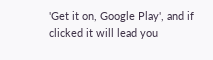'Get it on, Google Play', and if clicked it will lead you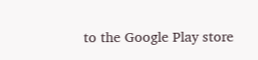to the Google Play store